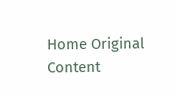Home Original Content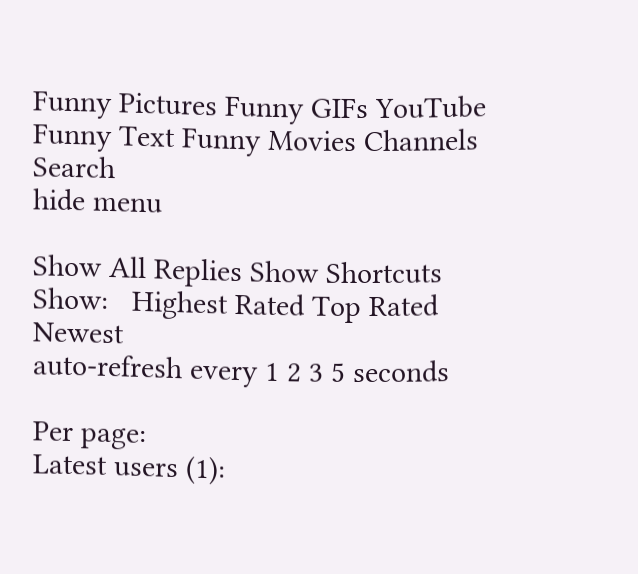Funny Pictures Funny GIFs YouTube Funny Text Funny Movies Channels Search
hide menu

Show All Replies Show Shortcuts
Show:   Highest Rated Top Rated Newest
auto-refresh every 1 2 3 5 seconds

Per page:
Latest users (1):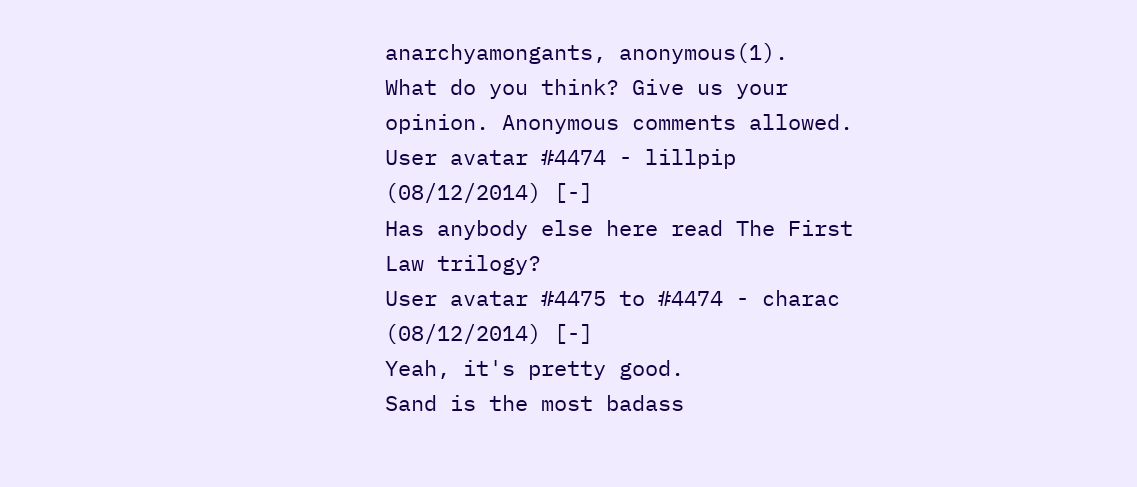anarchyamongants, anonymous(1).
What do you think? Give us your opinion. Anonymous comments allowed.
User avatar #4474 - lillpip (08/12/2014) [-]
Has anybody else here read The First Law trilogy?
User avatar #4475 to #4474 - charac (08/12/2014) [-]
Yeah, it's pretty good.
Sand is the most badass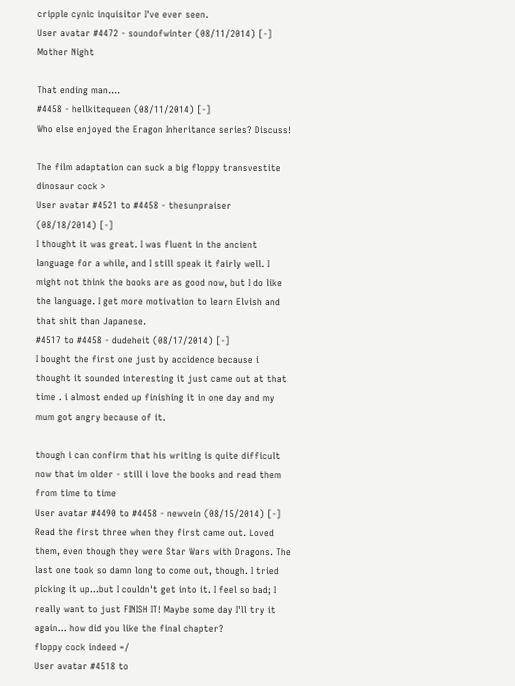cripple cynic inquisitor I've ever seen.
User avatar #4472 - soundofwinter (08/11/2014) [-]
Mother Night

That ending man....
#4458 - hellkitequeen (08/11/2014) [-]
Who else enjoyed the Eragon Inheritance series? Discuss!

The film adaptation can suck a big floppy transvestite dinosaur cock >
User avatar #4521 to #4458 - thesunpraiser (08/18/2014) [-]
I thought it was great. I was fluent in the ancient language for a while, and I still speak it fairly well. I might not think the books are as good now, but I do like the language. I get more motivation to learn Elvish and that shit than Japanese.
#4517 to #4458 - dudeheit (08/17/2014) [-]
I bought the first one just by accidence because i thought it sounded interesting it just came out at that time . i almost ended up finishing it in one day and my mum got angry because of it.

though i can confirm that his writing is quite difficult now that im older - still i love the books and read them from time to time
User avatar #4490 to #4458 - newvein (08/15/2014) [-]
Read the first three when they first came out. Loved them, even though they were Star Wars with Dragons. The last one took so damn long to come out, though. I tried picking it up...but I couldn't get into it. I feel so bad; I really want to just FINISH IT! Maybe some day I'll try it again... how did you like the final chapter?
floppy cock indeed =/
User avatar #4518 to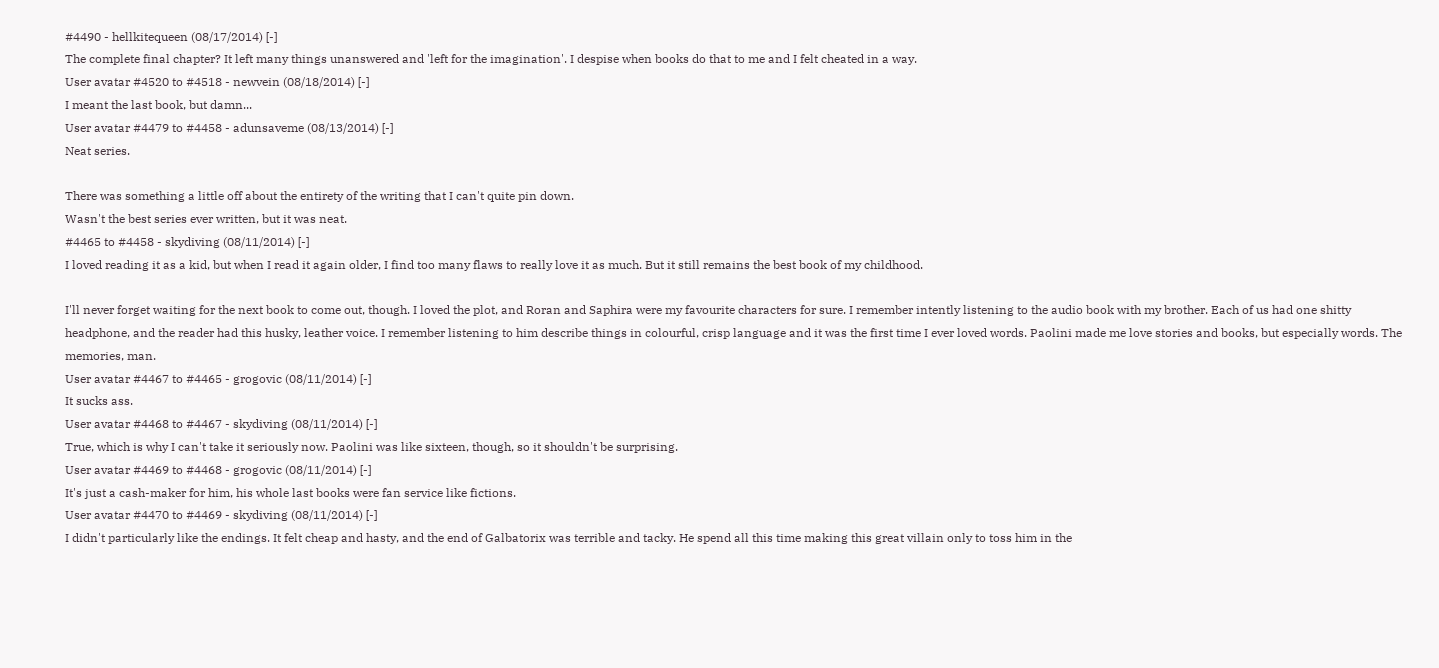#4490 - hellkitequeen (08/17/2014) [-]
The complete final chapter? It left many things unanswered and 'left for the imagination'. I despise when books do that to me and I felt cheated in a way.
User avatar #4520 to #4518 - newvein (08/18/2014) [-]
I meant the last book, but damn...
User avatar #4479 to #4458 - adunsaveme (08/13/2014) [-]
Neat series.

There was something a little off about the entirety of the writing that I can't quite pin down.
Wasn't the best series ever written, but it was neat.
#4465 to #4458 - skydiving (08/11/2014) [-]
I loved reading it as a kid, but when I read it again older, I find too many flaws to really love it as much. But it still remains the best book of my childhood.

I'll never forget waiting for the next book to come out, though. I loved the plot, and Roran and Saphira were my favourite characters for sure. I remember intently listening to the audio book with my brother. Each of us had one shitty headphone, and the reader had this husky, leather voice. I remember listening to him describe things in colourful, crisp language and it was the first time I ever loved words. Paolini made me love stories and books, but especially words. The memories, man.
User avatar #4467 to #4465 - grogovic (08/11/2014) [-]
It sucks ass.
User avatar #4468 to #4467 - skydiving (08/11/2014) [-]
True, which is why I can't take it seriously now. Paolini was like sixteen, though, so it shouldn't be surprising.
User avatar #4469 to #4468 - grogovic (08/11/2014) [-]
It's just a cash-maker for him, his whole last books were fan service like fictions.
User avatar #4470 to #4469 - skydiving (08/11/2014) [-]
I didn't particularly like the endings. It felt cheap and hasty, and the end of Galbatorix was terrible and tacky. He spend all this time making this great villain only to toss him in the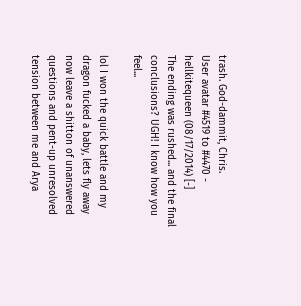trash. God-dammit, Chris.
User avatar #4519 to #4470 - hellkitequeen (08/17/2014) [-]
The ending was rushed... and the final conclusions? UGH! I know how you feel...

lol I won the quick battle and my dragon fucked a baby, lets fly away now leave a shitton of unanswered questions and pent-up unresolved tension between me and Arya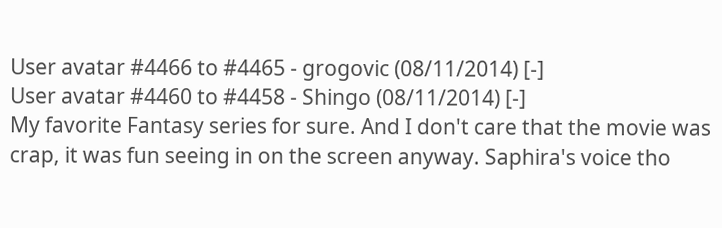User avatar #4466 to #4465 - grogovic (08/11/2014) [-]
User avatar #4460 to #4458 - Shingo (08/11/2014) [-]
My favorite Fantasy series for sure. And I don't care that the movie was crap, it was fun seeing in on the screen anyway. Saphira's voice tho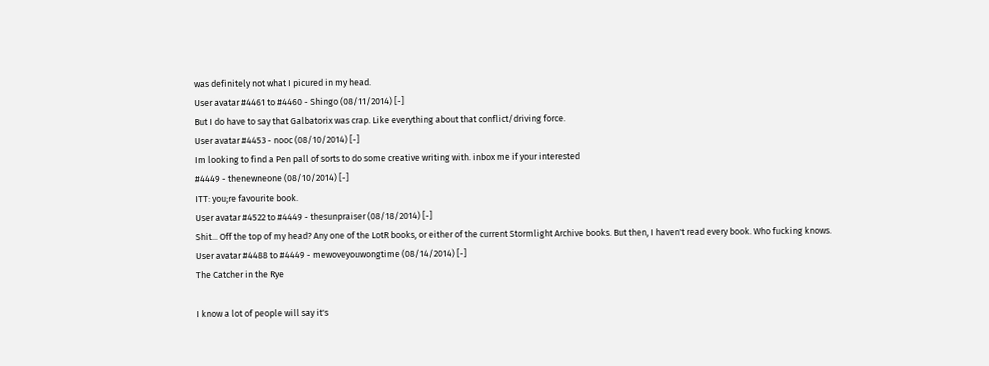was definitely not what I picured in my head.
User avatar #4461 to #4460 - Shingo (08/11/2014) [-]
But I do have to say that Galbatorix was crap. Like everything about that conflict/driving force.
User avatar #4453 - nooc (08/10/2014) [-]
Im looking to find a Pen pall of sorts to do some creative writing with. inbox me if your interested
#4449 - thenewneone (08/10/2014) [-]
ITT: you;re favourite book.
User avatar #4522 to #4449 - thesunpraiser (08/18/2014) [-]
Shit... Off the top of my head? Any one of the LotR books, or either of the current Stormlight Archive books. But then, I haven't read every book. Who fucking knows.
User avatar #4488 to #4449 - mewoveyouwongtime (08/14/2014) [-]
The Catcher in the Rye

I know a lot of people will say it's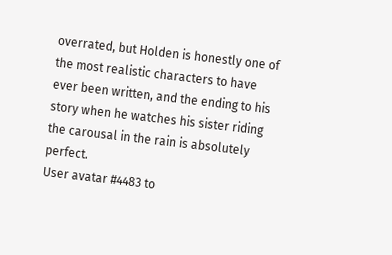overrated, but Holden is honestly one of the most realistic characters to have ever been written, and the ending to his story when he watches his sister riding the carousal in the rain is absolutely perfect.
User avatar #4483 to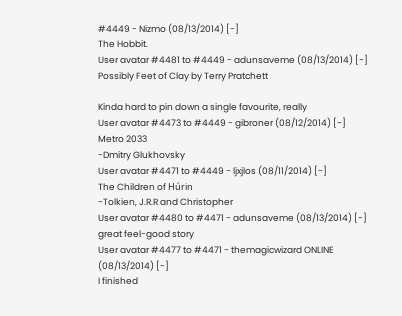#4449 - Nizmo (08/13/2014) [-]
The Hobbit.
User avatar #4481 to #4449 - adunsaveme (08/13/2014) [-]
Possibly Feet of Clay by Terry Pratchett

Kinda hard to pin down a single favourite, really
User avatar #4473 to #4449 - gibroner (08/12/2014) [-]
Metro 2033
-Dmitry Glukhovsky
User avatar #4471 to #4449 - ljxjlos (08/11/2014) [-]
The Children of Húrin
-Tolkien, J.R.R and Christopher
User avatar #4480 to #4471 - adunsaveme (08/13/2014) [-]
great feel-good story
User avatar #4477 to #4471 - themagicwizard ONLINE (08/13/2014) [-]
I finished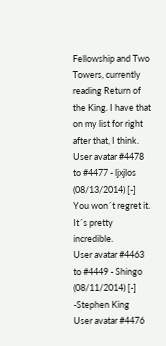Fellowship and Two Towers, currently reading Return of the King. I have that on my list for right after that, I think.
User avatar #4478 to #4477 - ljxjlos (08/13/2014) [-]
You won´t regret it. It´s pretty incredible.
User avatar #4463 to #4449 - Shingo (08/11/2014) [-]
-Stephen King
User avatar #4476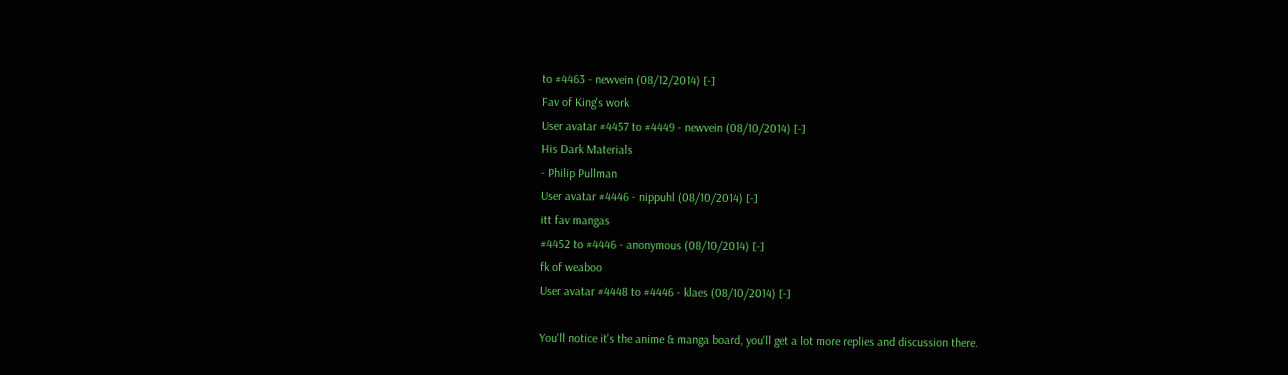to #4463 - newvein (08/12/2014) [-]
Fav of King's work
User avatar #4457 to #4449 - newvein (08/10/2014) [-]
His Dark Materials
- Philip Pullman
User avatar #4446 - nippuhl (08/10/2014) [-]
itt fav mangas
#4452 to #4446 - anonymous (08/10/2014) [-]
fk of weaboo
User avatar #4448 to #4446 - klaes (08/10/2014) [-]

You'll notice it's the anime & manga board, you'll get a lot more replies and discussion there.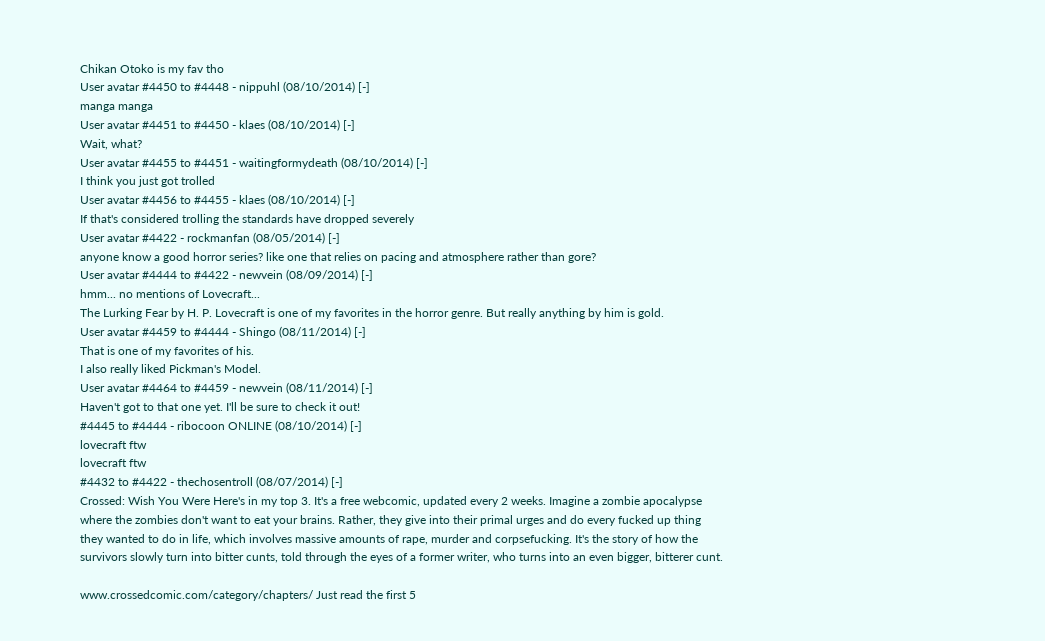Chikan Otoko is my fav tho
User avatar #4450 to #4448 - nippuhl (08/10/2014) [-]
manga manga
User avatar #4451 to #4450 - klaes (08/10/2014) [-]
Wait, what?
User avatar #4455 to #4451 - waitingformydeath (08/10/2014) [-]
I think you just got trolled
User avatar #4456 to #4455 - klaes (08/10/2014) [-]
If that's considered trolling the standards have dropped severely
User avatar #4422 - rockmanfan (08/05/2014) [-]
anyone know a good horror series? like one that relies on pacing and atmosphere rather than gore?
User avatar #4444 to #4422 - newvein (08/09/2014) [-]
hmm... no mentions of Lovecraft...
The Lurking Fear by H. P. Lovecraft is one of my favorites in the horror genre. But really anything by him is gold.
User avatar #4459 to #4444 - Shingo (08/11/2014) [-]
That is one of my favorites of his.
I also really liked Pickman's Model.
User avatar #4464 to #4459 - newvein (08/11/2014) [-]
Haven't got to that one yet. I'll be sure to check it out!
#4445 to #4444 - ribocoon ONLINE (08/10/2014) [-]
lovecraft ftw
lovecraft ftw
#4432 to #4422 - thechosentroll (08/07/2014) [-]
Crossed: Wish You Were Here's in my top 3. It's a free webcomic, updated every 2 weeks. Imagine a zombie apocalypse where the zombies don't want to eat your brains. Rather, they give into their primal urges and do every fucked up thing they wanted to do in life, which involves massive amounts of rape, murder and corpsefucking. It's the story of how the survivors slowly turn into bitter cunts, told through the eyes of a former writer, who turns into an even bigger, bitterer cunt.

www.crossedcomic.com/category/chapters/ Just read the first 5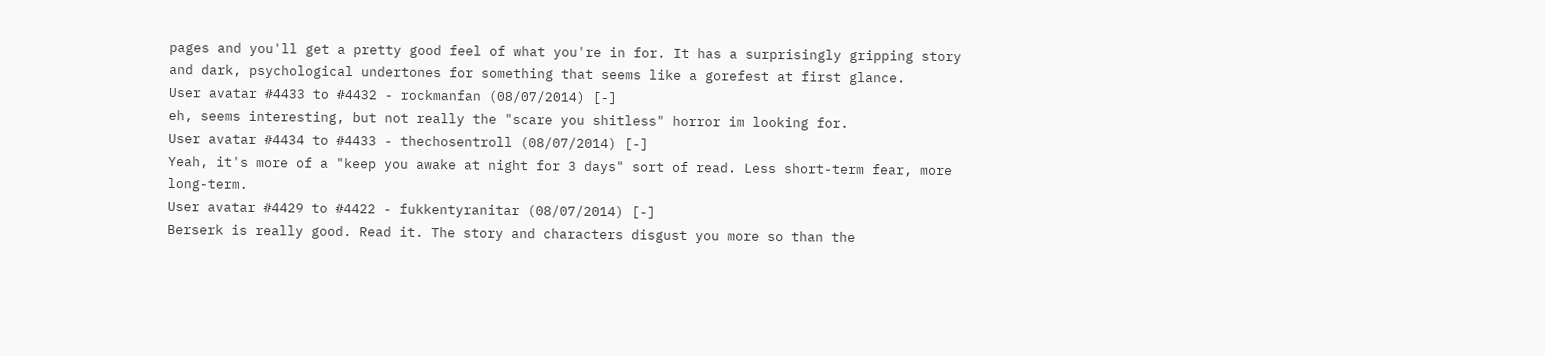pages and you'll get a pretty good feel of what you're in for. It has a surprisingly gripping story and dark, psychological undertones for something that seems like a gorefest at first glance.
User avatar #4433 to #4432 - rockmanfan (08/07/2014) [-]
eh, seems interesting, but not really the "scare you shitless" horror im looking for.
User avatar #4434 to #4433 - thechosentroll (08/07/2014) [-]
Yeah, it's more of a "keep you awake at night for 3 days" sort of read. Less short-term fear, more long-term.
User avatar #4429 to #4422 - fukkentyranitar (08/07/2014) [-]
Berserk is really good. Read it. The story and characters disgust you more so than the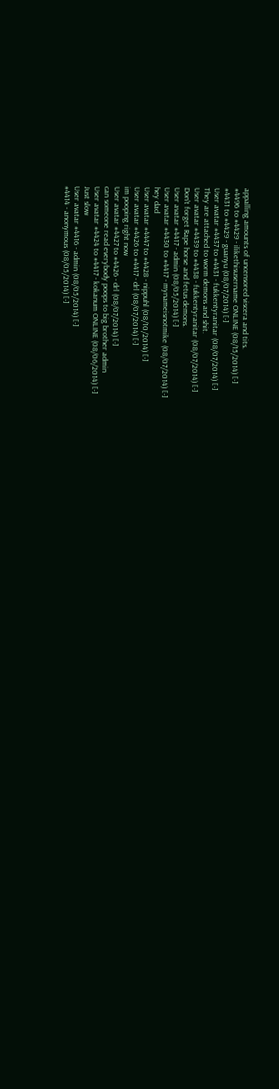appalling amounts of uncensored viscera and tits.
#4496 to #4429 - ilikethisusername ONLINE (08/15/2014) [-]
#4431 to #4429 - guanyu (08/07/2014) [-]
User avatar #4437 to #4431 - fukkentyranitar (08/07/2014) [-]
They are attached to worm demons and shit.
User avatar #4439 to #4438 - fukkentyranitar (08/07/2014) [-]
Don't forget Rape horse and fetus demons.
User avatar #4417 - admin (08/05/2014) [-]
User avatar #4430 to #4417 - mynameisnotmike (08/07/2014) [-]
hey dad
User avatar #4447 to #4428 - nippuhl (08/10/2014) [-]
User avatar #4426 to #4417 - drl (08/07/2014) [-]
im pooping right now
User avatar #4427 to #4426 - drl (08/07/2014) [-]
can someone read everybody poops to big brother admin
User avatar #4424 to #4417 - kokanum ONLINE (08/06/2014) [-]
Just slow
User avatar #4416 - admin (08/05/2014) [-]
#4414 - anonymous (08/05/2014) [-]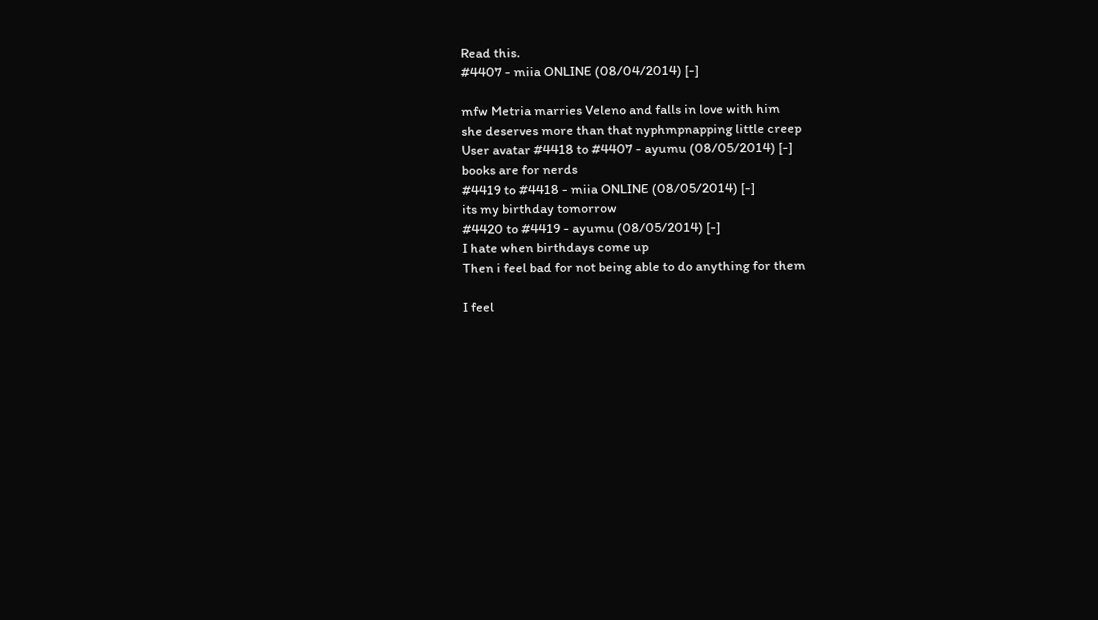Read this.
#4407 - miia ONLINE (08/04/2014) [-]

mfw Metria marries Veleno and falls in love with him
she deserves more than that nyphmpnapping little creep
User avatar #4418 to #4407 - ayumu (08/05/2014) [-]
books are for nerds
#4419 to #4418 - miia ONLINE (08/05/2014) [-]
its my birthday tomorrow
#4420 to #4419 - ayumu (08/05/2014) [-]
I hate when birthdays come up
Then i feel bad for not being able to do anything for them

I feel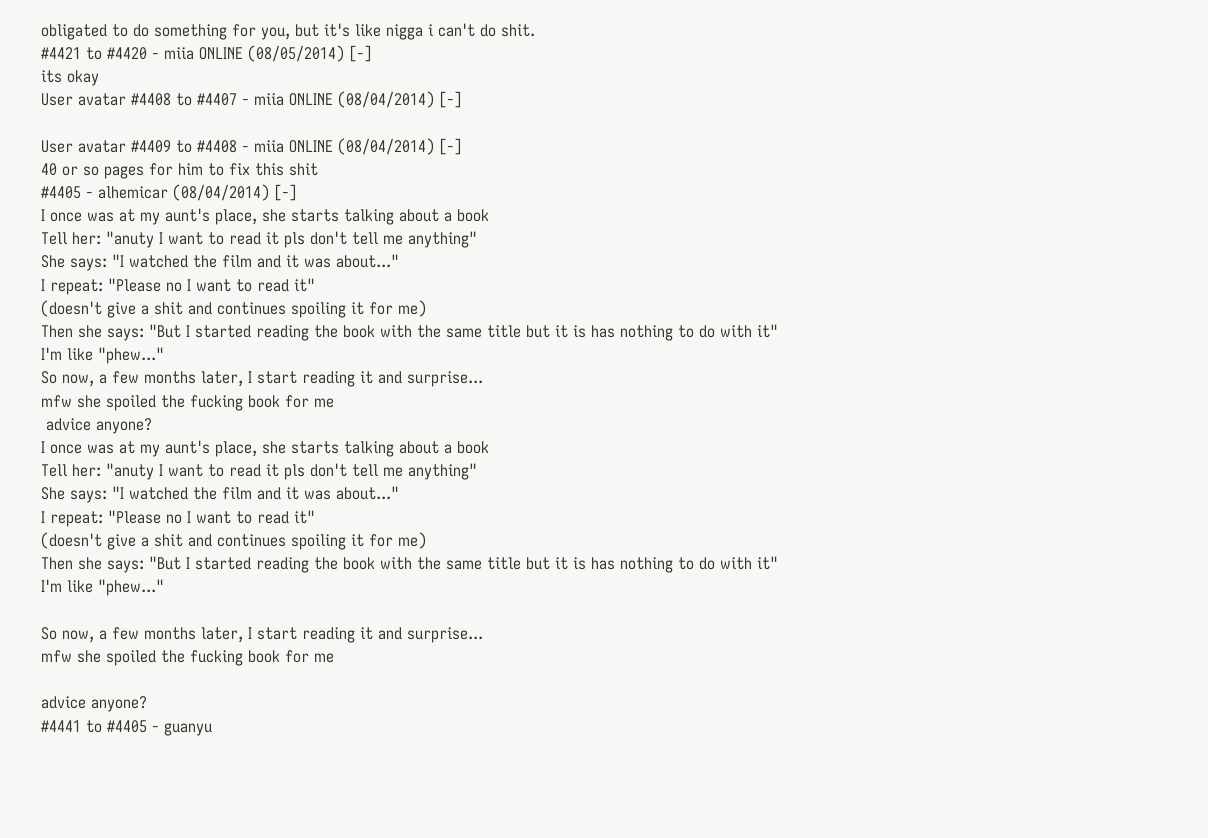obligated to do something for you, but it's like nigga i can't do shit.
#4421 to #4420 - miia ONLINE (08/05/2014) [-]
its okay
User avatar #4408 to #4407 - miia ONLINE (08/04/2014) [-]

User avatar #4409 to #4408 - miia ONLINE (08/04/2014) [-]
40 or so pages for him to fix this shit
#4405 - alhemicar (08/04/2014) [-]
I once was at my aunt's place, she starts talking about a book
Tell her: "anuty I want to read it pls don't tell me anything"
She says: "I watched the film and it was about..."
I repeat: "Please no I want to read it"
(doesn't give a shit and continues spoiling it for me)
Then she says: "But I started reading the book with the same title but it is has nothing to do with it"
I'm like "phew..."
So now, a few months later, I start reading it and surprise...
mfw she spoiled the fucking book for me
 advice anyone?
I once was at my aunt's place, she starts talking about a book
Tell her: "anuty I want to read it pls don't tell me anything"
She says: "I watched the film and it was about..."
I repeat: "Please no I want to read it"
(doesn't give a shit and continues spoiling it for me)
Then she says: "But I started reading the book with the same title but it is has nothing to do with it"
I'm like "phew..."

So now, a few months later, I start reading it and surprise...
mfw she spoiled the fucking book for me

advice anyone?
#4441 to #4405 - guanyu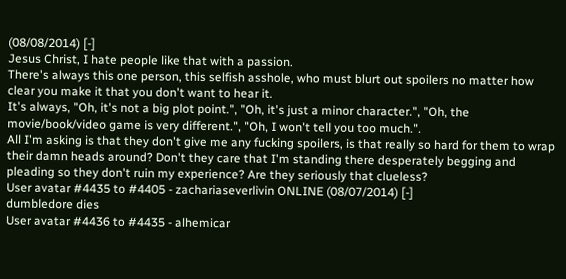(08/08/2014) [-]
Jesus Christ, I hate people like that with a passion.
There's always this one person, this selfish asshole, who must blurt out spoilers no matter how clear you make it that you don't want to hear it.
It's always, "Oh, it's not a big plot point.", "Oh, it's just a minor character.", "Oh, the movie/book/video game is very different.", "Oh, I won't tell you too much.".
All I'm asking is that they don't give me any fucking spoilers, is that really so hard for them to wrap their damn heads around? Don't they care that I'm standing there desperately begging and pleading so they don't ruin my experience? Are they seriously that clueless?
User avatar #4435 to #4405 - zachariaseverlivin ONLINE (08/07/2014) [-]
dumbledore dies
User avatar #4436 to #4435 - alhemicar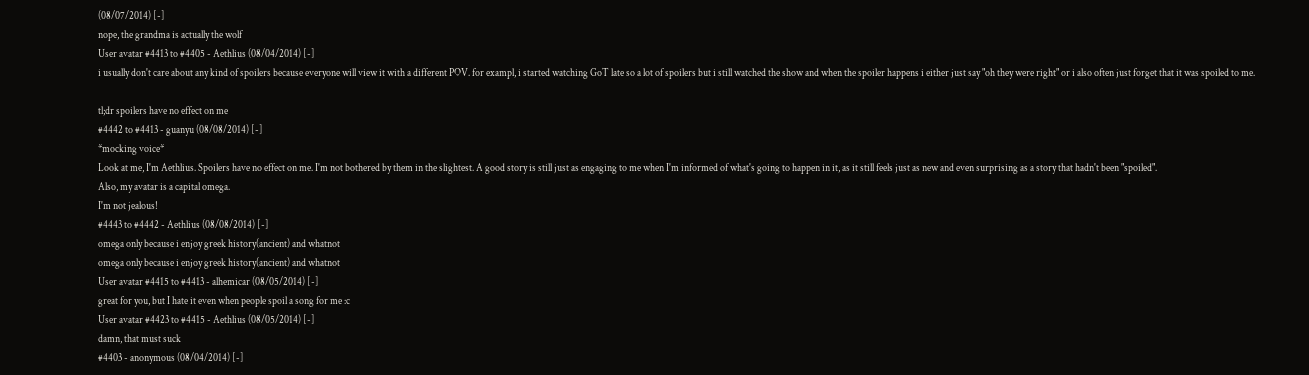(08/07/2014) [-]
nope, the grandma is actually the wolf
User avatar #4413 to #4405 - Aethlius (08/04/2014) [-]
i usually don't care about any kind of spoilers because everyone will view it with a different POV. for exampl, i started watching GoT late so a lot of spoilers but i still watched the show and when the spoiler happens i either just say "oh they were right" or i also often just forget that it was spoiled to me.

tl;dr spoilers have no effect on me
#4442 to #4413 - guanyu (08/08/2014) [-]
*mocking voice*
Look at me, I'm Aethlius. Spoilers have no effect on me. I'm not bothered by them in the slightest. A good story is still just as engaging to me when I'm informed of what's going to happen in it, as it still feels just as new and even surprising as a story that hadn't been "spoiled".
Also, my avatar is a capital omega.
I'm not jealous!
#4443 to #4442 - Aethlius (08/08/2014) [-]
omega only because i enjoy greek history(ancient) and whatnot
omega only because i enjoy greek history(ancient) and whatnot
User avatar #4415 to #4413 - alhemicar (08/05/2014) [-]
great for you, but I hate it even when people spoil a song for me :c
User avatar #4423 to #4415 - Aethlius (08/05/2014) [-]
damn, that must suck
#4403 - anonymous (08/04/2014) [-]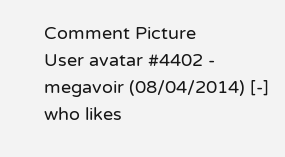Comment Picture
User avatar #4402 - megavoir (08/04/2014) [-]
who likes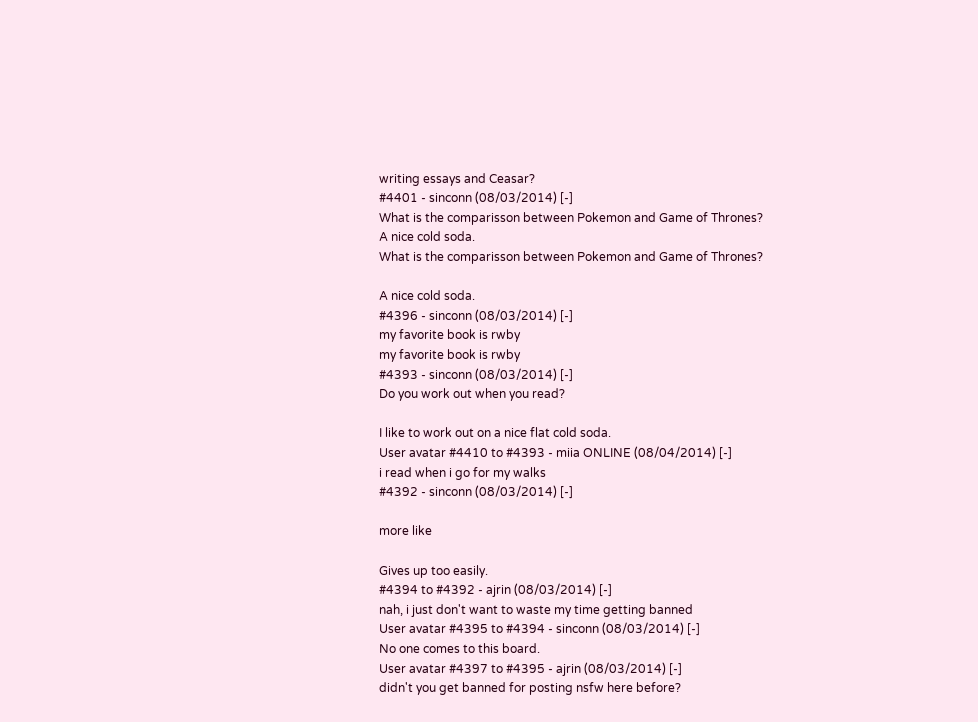writing essays and Ceasar?
#4401 - sinconn (08/03/2014) [-]
What is the comparisson between Pokemon and Game of Thrones?
A nice cold soda.
What is the comparisson between Pokemon and Game of Thrones?

A nice cold soda.
#4396 - sinconn (08/03/2014) [-]
my favorite book is rwby
my favorite book is rwby
#4393 - sinconn (08/03/2014) [-]
Do you work out when you read?

I like to work out on a nice flat cold soda.
User avatar #4410 to #4393 - miia ONLINE (08/04/2014) [-]
i read when i go for my walks
#4392 - sinconn (08/03/2014) [-]

more like

Gives up too easily.
#4394 to #4392 - ajrin (08/03/2014) [-]
nah, i just don't want to waste my time getting banned
User avatar #4395 to #4394 - sinconn (08/03/2014) [-]
No one comes to this board.
User avatar #4397 to #4395 - ajrin (08/03/2014) [-]
didn't you get banned for posting nsfw here before?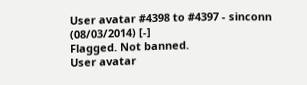User avatar #4398 to #4397 - sinconn (08/03/2014) [-]
Flagged. Not banned.
User avatar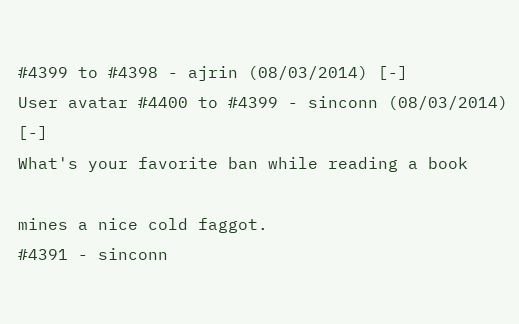#4399 to #4398 - ajrin (08/03/2014) [-]
User avatar #4400 to #4399 - sinconn (08/03/2014) [-]
What's your favorite ban while reading a book

mines a nice cold faggot.
#4391 - sinconn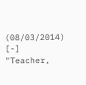(08/03/2014) [-]
"Teacher,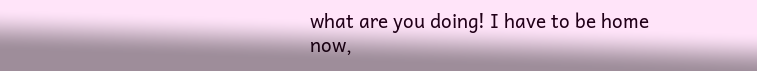what are you doing! I have to be home now,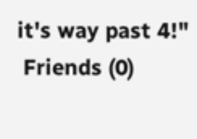it's way past 4!"
 Friends (0)